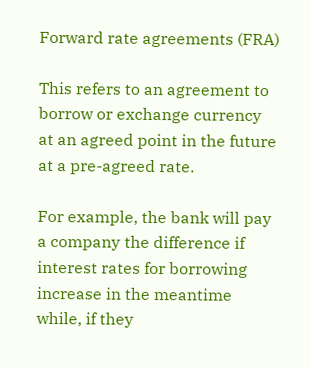Forward rate agreements (FRA)

This refers to an agreement to borrow or exchange currency at an agreed point in the future at a pre-agreed rate.

For example, the bank will pay a company the difference if interest rates for borrowing increase in the meantime while, if they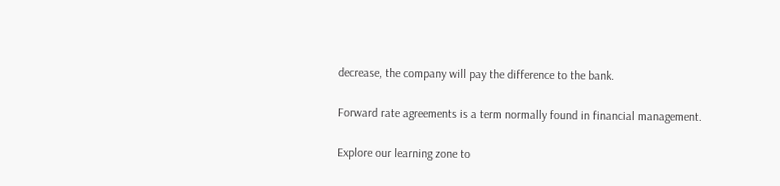decrease, the company will pay the difference to the bank.

Forward rate agreements is a term normally found in financial management.

Explore our learning zone to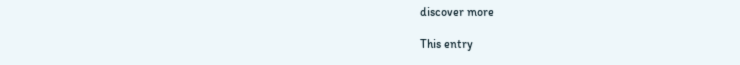discover more

This entry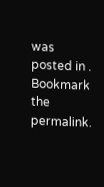was posted in . Bookmark the permalink.